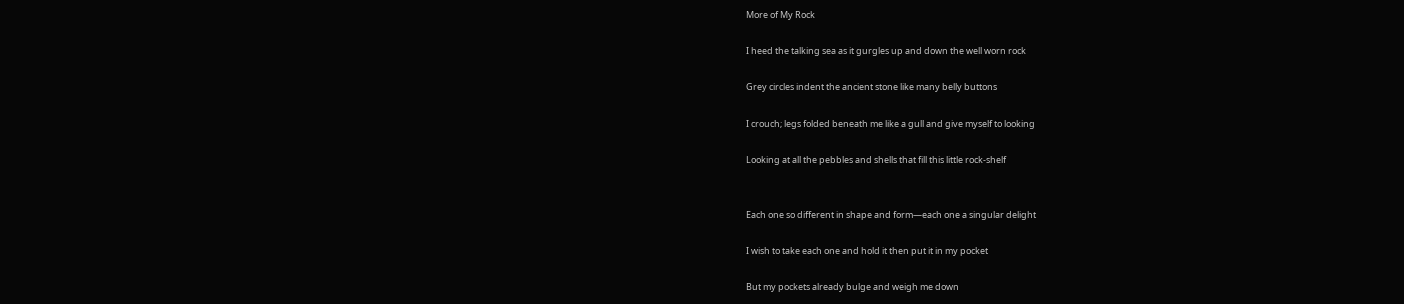More of My Rock

I heed the talking sea as it gurgles up and down the well worn rock

Grey circles indent the ancient stone like many belly buttons

I crouch; legs folded beneath me like a gull and give myself to looking

Looking at all the pebbles and shells that fill this little rock-shelf


Each one so different in shape and form—each one a singular delight

I wish to take each one and hold it then put it in my pocket

But my pockets already bulge and weigh me down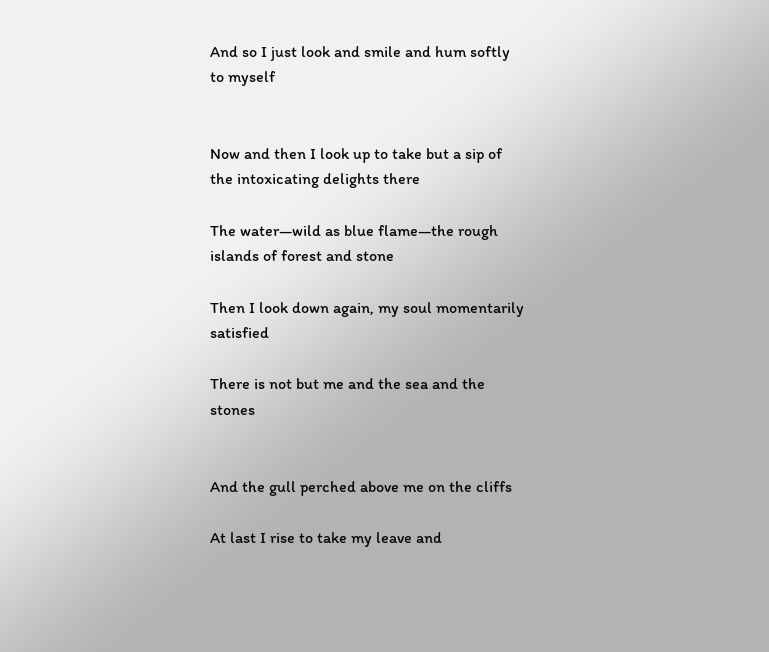And so I just look and smile and hum softly to myself


Now and then I look up to take but a sip of the intoxicating delights there

The water—wild as blue flame—the rough islands of forest and stone

Then I look down again, my soul momentarily satisfied

There is not but me and the sea and the stones


And the gull perched above me on the cliffs

At last I rise to take my leave and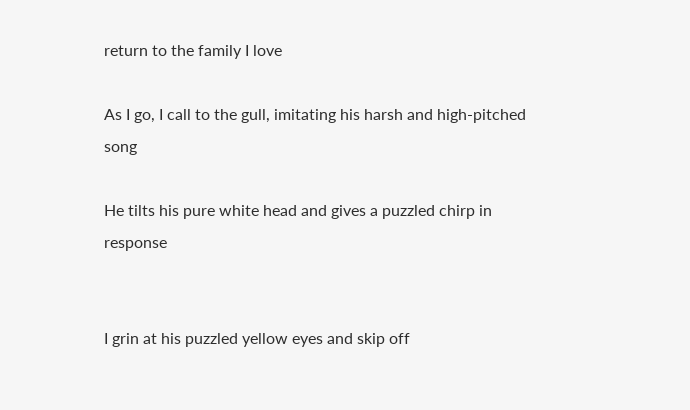return to the family I love

As I go, I call to the gull, imitating his harsh and high-pitched song

He tilts his pure white head and gives a puzzled chirp in response


I grin at his puzzled yellow eyes and skip off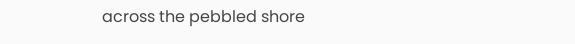across the pebbled shore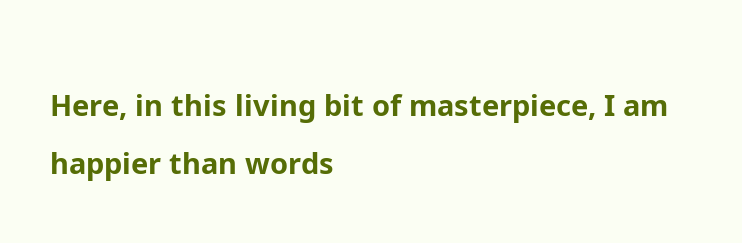Here, in this living bit of masterpiece, I am happier than words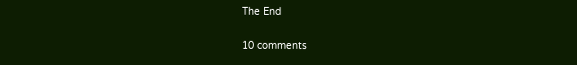The End

10 comments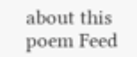about this poem Feed